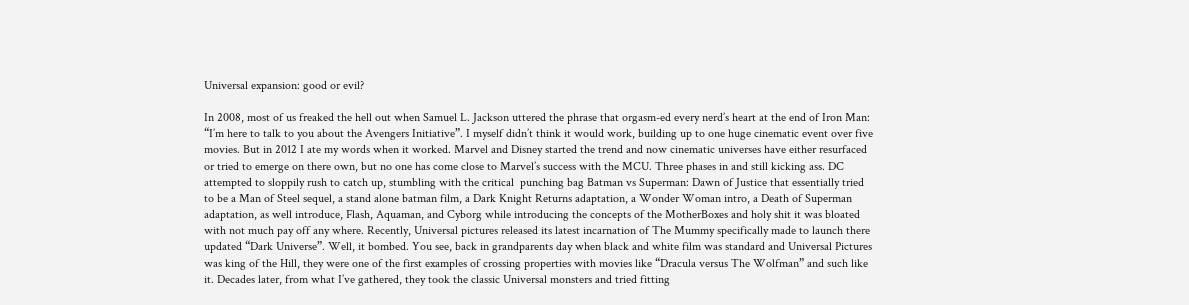Universal expansion: good or evil?

In 2008, most of us freaked the hell out when Samuel L. Jackson uttered the phrase that orgasm-ed every nerd’s heart at the end of Iron Man: “I’m here to talk to you about the Avengers Initiative”. I myself didn’t think it would work, building up to one huge cinematic event over five movies. But in 2012 I ate my words when it worked. Marvel and Disney started the trend and now cinematic universes have either resurfaced or tried to emerge on there own, but no one has come close to Marvel’s success with the MCU. Three phases in and still kicking ass. DC attempted to sloppily rush to catch up, stumbling with the critical  punching bag Batman vs Superman: Dawn of Justice that essentially tried to be a Man of Steel sequel, a stand alone batman film, a Dark Knight Returns adaptation, a Wonder Woman intro, a Death of Superman adaptation, as well introduce, Flash, Aquaman, and Cyborg while introducing the concepts of the MotherBoxes and holy shit it was bloated with not much pay off any where. Recently, Universal pictures released its latest incarnation of The Mummy specifically made to launch there updated “Dark Universe”. Well, it bombed. You see, back in grandparents day when black and white film was standard and Universal Pictures was king of the Hill, they were one of the first examples of crossing properties with movies like “Dracula versus The Wolfman” and such like it. Decades later, from what I’ve gathered, they took the classic Universal monsters and tried fitting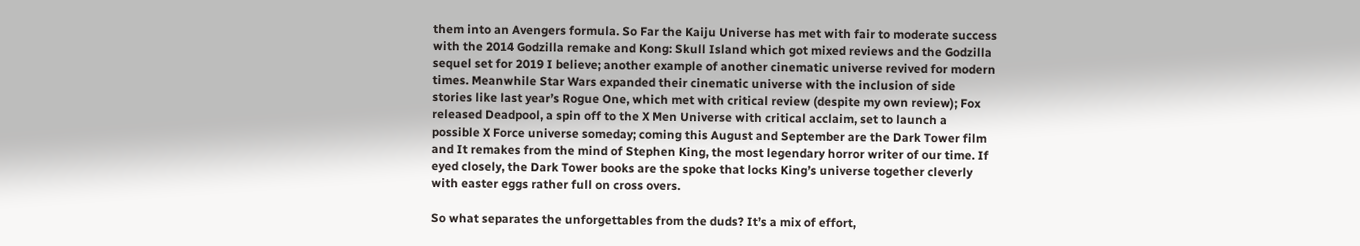them into an Avengers formula. So Far the Kaiju Universe has met with fair to moderate success  with the 2014 Godzilla remake and Kong: Skull Island which got mixed reviews and the Godzilla sequel set for 2019 I believe; another example of another cinematic universe revived for modern times. Meanwhile Star Wars expanded their cinematic universe with the inclusion of side stories like last year’s Rogue One, which met with critical review (despite my own review); Fox released Deadpool, a spin off to the X Men Universe with critical acclaim, set to launch a possible X Force universe someday; coming this August and September are the Dark Tower film and It remakes from the mind of Stephen King, the most legendary horror writer of our time. If eyed closely, the Dark Tower books are the spoke that locks King’s universe together cleverly with easter eggs rather full on cross overs.

So what separates the unforgettables from the duds? It’s a mix of effort,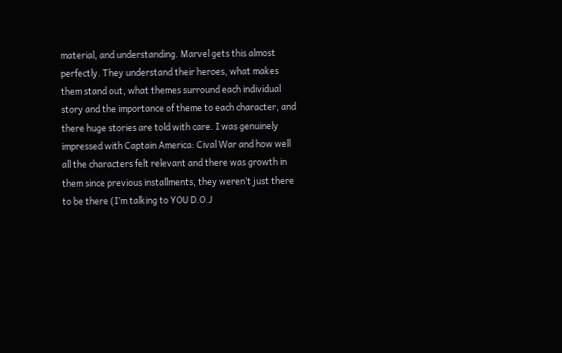material, and understanding. Marvel gets this almost perfectly. They understand their heroes, what makes them stand out, what themes surround each individual story and the importance of theme to each character, and there huge stories are told with care. I was genuinely impressed with Captain America: Cival War and how well all the characters felt relevant and there was growth in them since previous installments, they weren’t just there to be there (I’m talking to YOU D.O.J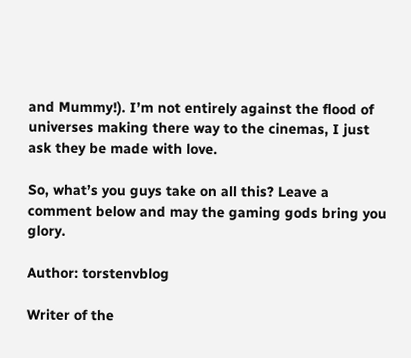and Mummy!). I’m not entirely against the flood of universes making there way to the cinemas, I just ask they be made with love.

So, what’s you guys take on all this? Leave a comment below and may the gaming gods bring you glory.

Author: torstenvblog

Writer of the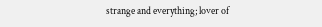strange and everything; lover of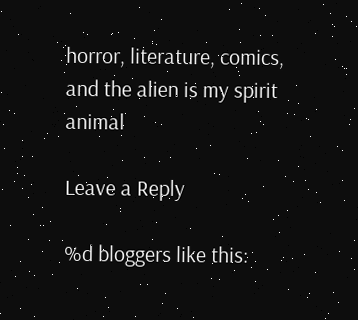horror, literature, comics, and the alien is my spirit animal

Leave a Reply

%d bloggers like this: